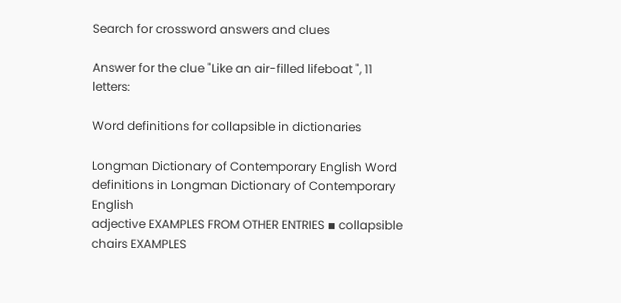Search for crossword answers and clues

Answer for the clue "Like an air-filled lifeboat ", 11 letters:

Word definitions for collapsible in dictionaries

Longman Dictionary of Contemporary English Word definitions in Longman Dictionary of Contemporary English
adjective EXAMPLES FROM OTHER ENTRIES ▪ collapsible chairs EXAMPLES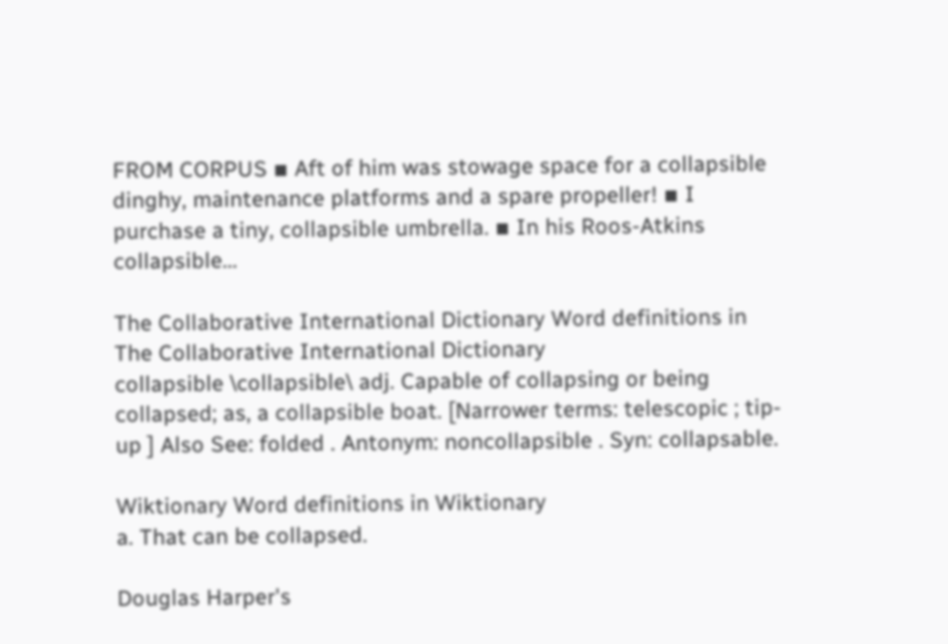FROM CORPUS ▪ Aft of him was stowage space for a collapsible dinghy, maintenance platforms and a spare propeller! ▪ I purchase a tiny, collapsible umbrella. ▪ In his Roos-Atkins collapsible...

The Collaborative International Dictionary Word definitions in The Collaborative International Dictionary
collapsible \collapsible\ adj. Capable of collapsing or being collapsed; as, a collapsible boat. [Narrower terms: telescopic ; tip-up ] Also See: folded . Antonym: noncollapsible . Syn: collapsable.

Wiktionary Word definitions in Wiktionary
a. That can be collapsed.

Douglas Harper's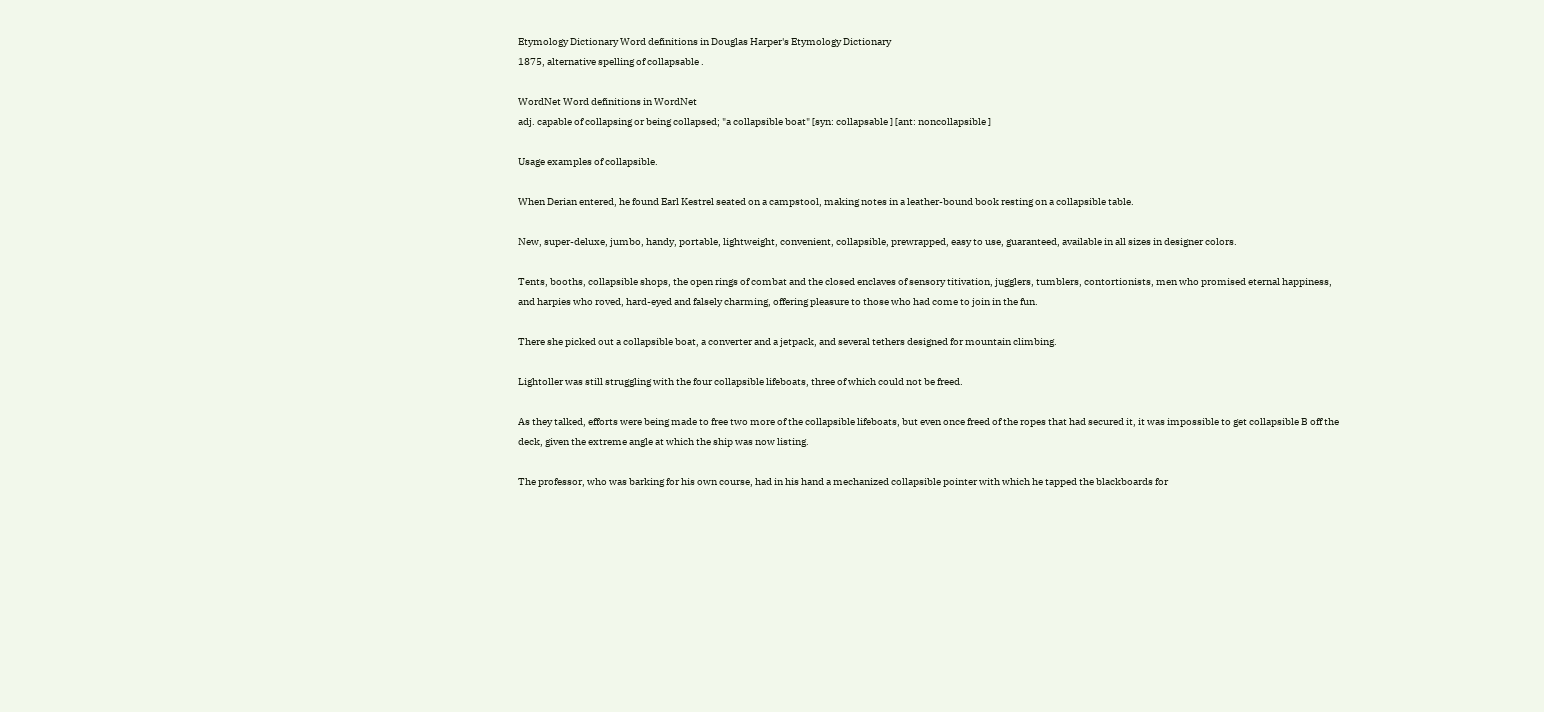Etymology Dictionary Word definitions in Douglas Harper's Etymology Dictionary
1875, alternative spelling of collapsable .

WordNet Word definitions in WordNet
adj. capable of collapsing or being collapsed; "a collapsible boat" [syn: collapsable ] [ant: noncollapsible ]

Usage examples of collapsible.

When Derian entered, he found Earl Kestrel seated on a campstool, making notes in a leather-bound book resting on a collapsible table.

New, super-deluxe, jumbo, handy, portable, lightweight, convenient, collapsible, prewrapped, easy to use, guaranteed, available in all sizes in designer colors.

Tents, booths, collapsible shops, the open rings of combat and the closed enclaves of sensory titivation, jugglers, tumblers, contortionists, men who promised eternal happiness, and harpies who roved, hard-eyed and falsely charming, offering pleasure to those who had come to join in the fun.

There she picked out a collapsible boat, a converter and a jetpack, and several tethers designed for mountain climbing.

Lightoller was still struggling with the four collapsible lifeboats, three of which could not be freed.

As they talked, efforts were being made to free two more of the collapsible lifeboats, but even once freed of the ropes that had secured it, it was impossible to get collapsible B off the deck, given the extreme angle at which the ship was now listing.

The professor, who was barking for his own course, had in his hand a mechanized collapsible pointer with which he tapped the blackboards for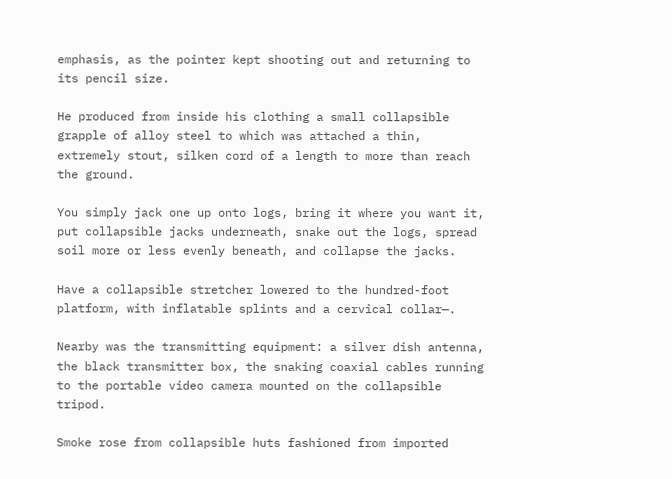emphasis, as the pointer kept shooting out and returning to its pencil size.

He produced from inside his clothing a small collapsible grapple of alloy steel to which was attached a thin, extremely stout, silken cord of a length to more than reach the ground.

You simply jack one up onto logs, bring it where you want it, put collapsible jacks underneath, snake out the logs, spread soil more or less evenly beneath, and collapse the jacks.

Have a collapsible stretcher lowered to the hundred-foot platform, with inflatable splints and a cervical collar—.

Nearby was the transmitting equipment: a silver dish antenna, the black transmitter box, the snaking coaxial cables running to the portable video camera mounted on the collapsible tripod.

Smoke rose from collapsible huts fashioned from imported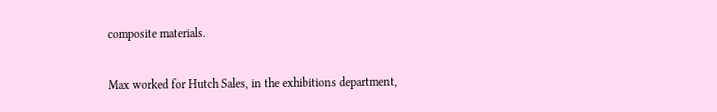composite materials.

Max worked for Hutch Sales, in the exhibitions department,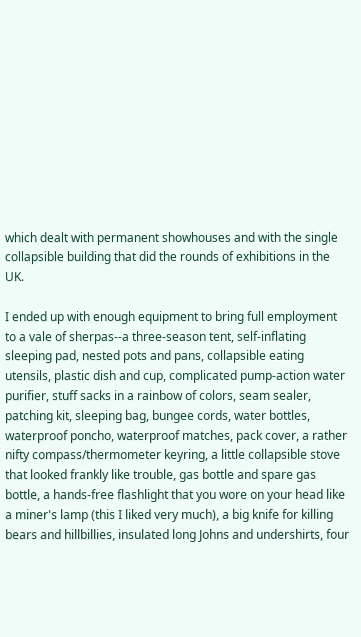which dealt with permanent showhouses and with the single collapsible building that did the rounds of exhibitions in the UK.

I ended up with enough equipment to bring full employment to a vale of sherpas--a three-season tent, self-inflating sleeping pad, nested pots and pans, collapsible eating utensils, plastic dish and cup, complicated pump-action water purifier, stuff sacks in a rainbow of colors, seam sealer, patching kit, sleeping bag, bungee cords, water bottles, waterproof poncho, waterproof matches, pack cover, a rather nifty compass/thermometer keyring, a little collapsible stove that looked frankly like trouble, gas bottle and spare gas bottle, a hands-free flashlight that you wore on your head like a miner's lamp (this I liked very much), a big knife for killing bears and hillbillies, insulated long Johns and undershirts, four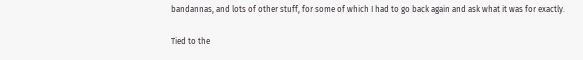bandannas, and lots of other stuff, for some of which I had to go back again and ask what it was for exactly.

Tied to the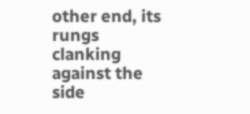other end, its rungs clanking against the side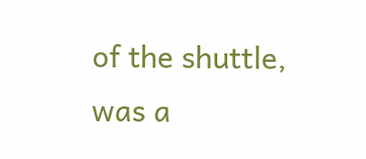of the shuttle, was a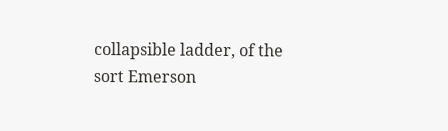collapsible ladder, of the sort Emerson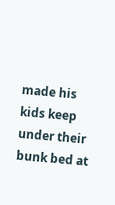made his kids keep under their bunk bed at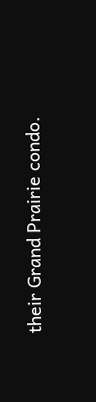their Grand Prairie condo.